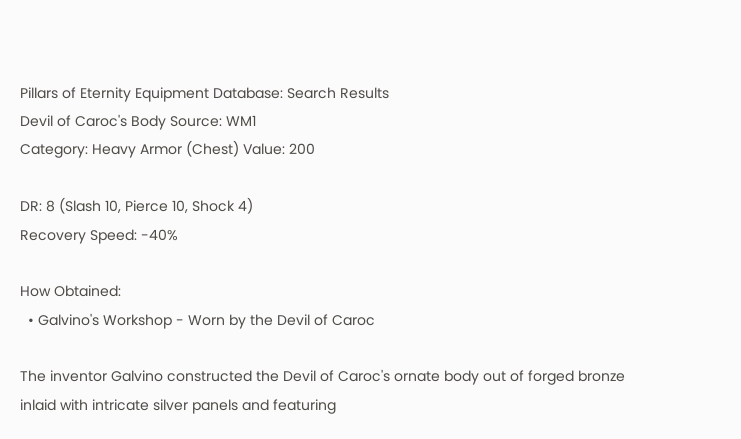Pillars of Eternity Equipment Database: Search Results
Devil of Caroc's Body Source: WM1
Category: Heavy Armor (Chest) Value: 200

DR: 8 (Slash 10, Pierce 10, Shock 4)
Recovery Speed: -40%

How Obtained:
  • Galvino's Workshop - Worn by the Devil of Caroc

The inventor Galvino constructed the Devil of Caroc's ornate body out of forged bronze inlaid with intricate silver panels and featuring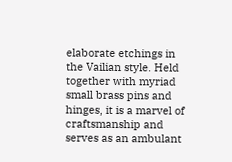elaborate etchings in the Vailian style. Held together with myriad small brass pins and hinges, it is a marvel of craftsmanship and serves as an ambulant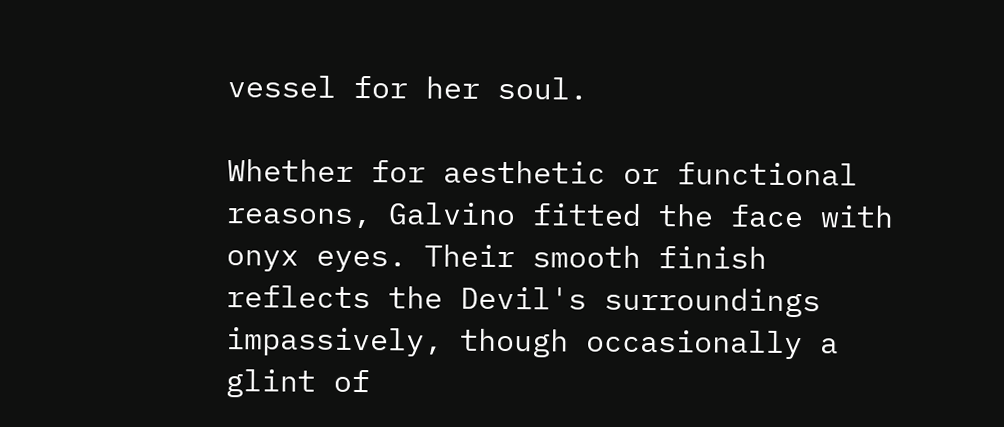vessel for her soul.

Whether for aesthetic or functional reasons, Galvino fitted the face with onyx eyes. Their smooth finish reflects the Devil's surroundings impassively, though occasionally a glint of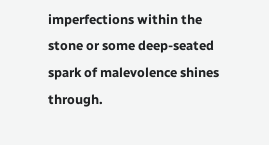imperfections within the stone or some deep-seated spark of malevolence shines through.